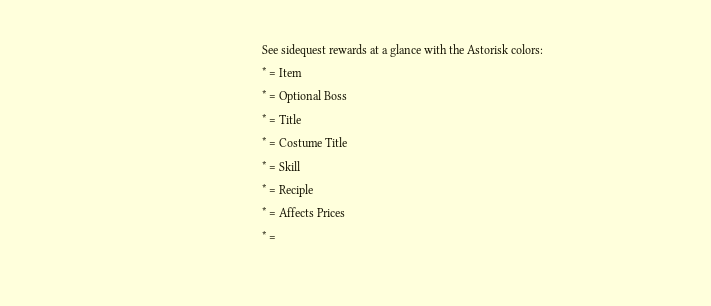See sidequest rewards at a glance with the Astorisk colors:
* = Item
* = Optional Boss
* = Title
* = Costume Title
* = Skill
* = Reciple
* = Affects Prices
* =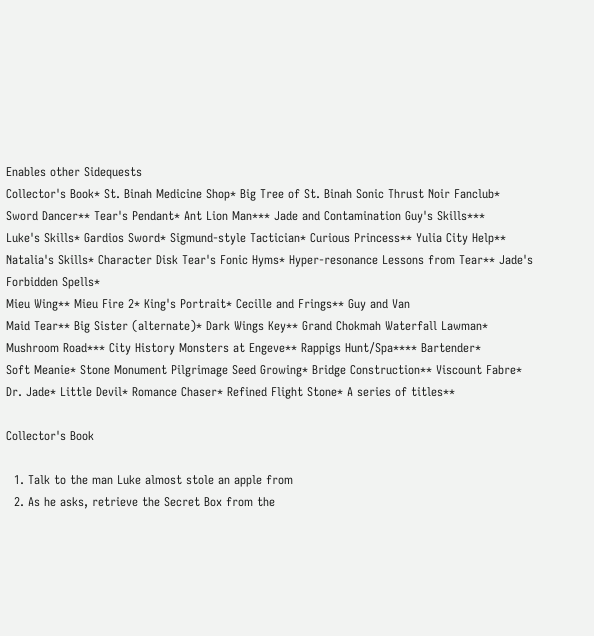Enables other Sidequests
Collector's Book* St. Binah Medicine Shop* Big Tree of St. Binah Sonic Thrust Noir Fanclub*
Sword Dancer** Tear's Pendant* Ant Lion Man*** Jade and Contamination Guy's Skills***
Luke's Skills* Gardios Sword* Sigmund-style Tactician* Curious Princess** Yulia City Help**
Natalia's Skills* Character Disk Tear's Fonic Hyms* Hyper-resonance Lessons from Tear** Jade's Forbidden Spells*
Mieu Wing** Mieu Fire 2* King's Portrait* Cecille and Frings** Guy and Van
Maid Tear** Big Sister (alternate)* Dark Wings Key** Grand Chokmah Waterfall Lawman*
Mushroom Road*** City History Monsters at Engeve** Rappigs Hunt/Spa**** Bartender*
Soft Meanie* Stone Monument Pilgrimage Seed Growing* Bridge Construction** Viscount Fabre*
Dr. Jade* Little Devil* Romance Chaser* Refined Flight Stone* A series of titles**

Collector's Book

  1. Talk to the man Luke almost stole an apple from
  2. As he asks, retrieve the Secret Box from the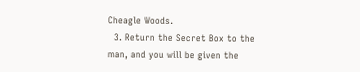Cheagle Woods.
  3. Return the Secret Box to the man, and you will be given the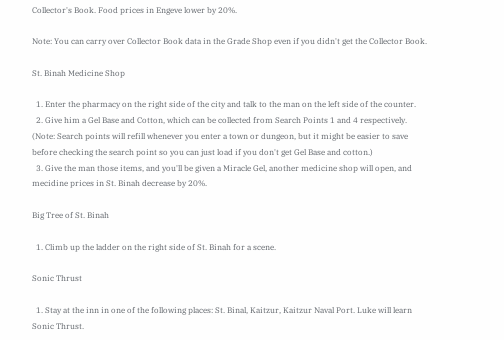Collector's Book. Food prices in Engeve lower by 20%.

Note: You can carry over Collector Book data in the Grade Shop even if you didn't get the Collector Book.

St. Binah Medicine Shop

  1. Enter the pharmacy on the right side of the city and talk to the man on the left side of the counter.
  2. Give him a Gel Base and Cotton, which can be collected from Search Points 1 and 4 respectively. (Note: Search points will refill whenever you enter a town or dungeon, but it might be easier to save before checking the search point so you can just load if you don't get Gel Base and cotton.)
  3. Give the man those items, and you'll be given a Miracle Gel, another medicine shop will open, and mecidine prices in St. Binah decrease by 20%.

Big Tree of St. Binah

  1. Climb up the ladder on the right side of St. Binah for a scene.

Sonic Thrust

  1. Stay at the inn in one of the following places: St. Binal, Kaitzur, Kaitzur Naval Port. Luke will learn Sonic Thrust.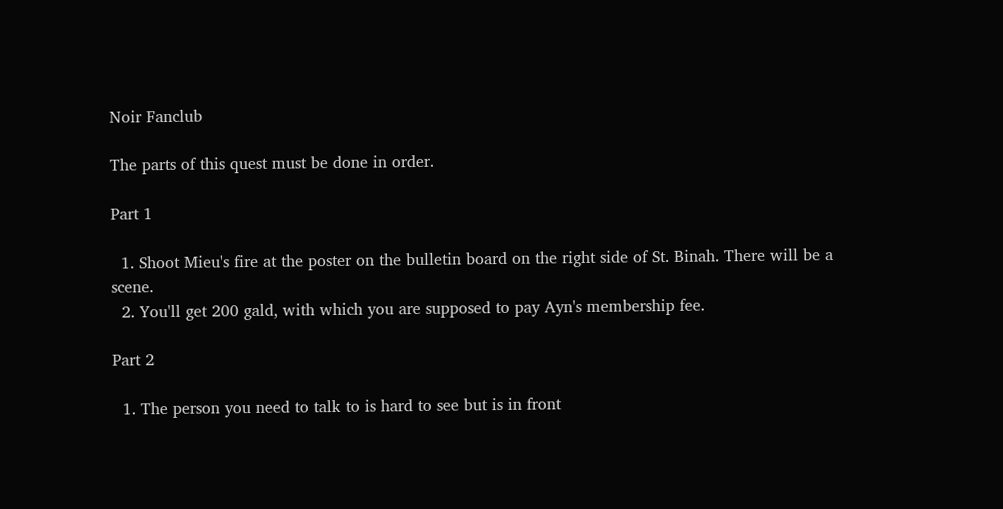Noir Fanclub

The parts of this quest must be done in order.

Part 1

  1. Shoot Mieu's fire at the poster on the bulletin board on the right side of St. Binah. There will be a scene.
  2. You'll get 200 gald, with which you are supposed to pay Ayn's membership fee.

Part 2

  1. The person you need to talk to is hard to see but is in front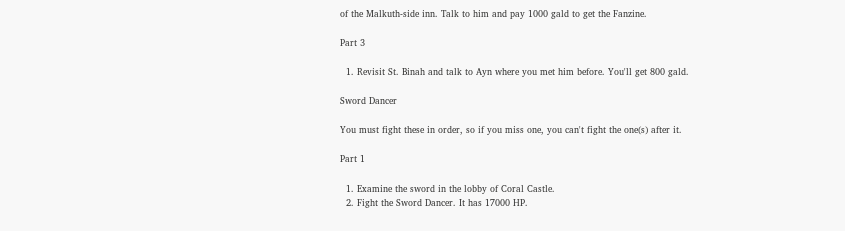of the Malkuth-side inn. Talk to him and pay 1000 gald to get the Fanzine.

Part 3

  1. Revisit St. Binah and talk to Ayn where you met him before. You'll get 800 gald.

Sword Dancer

You must fight these in order, so if you miss one, you can't fight the one(s) after it.

Part 1

  1. Examine the sword in the lobby of Coral Castle.
  2. Fight the Sword Dancer. It has 17000 HP.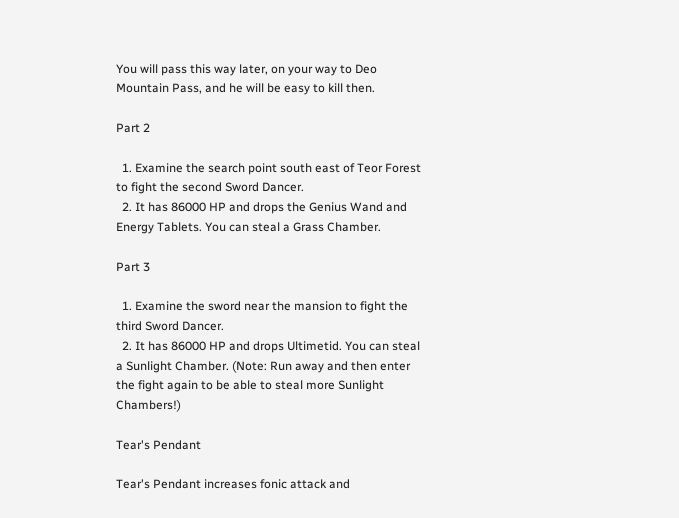You will pass this way later, on your way to Deo Mountain Pass, and he will be easy to kill then.

Part 2

  1. Examine the search point south east of Teor Forest to fight the second Sword Dancer.
  2. It has 86000 HP and drops the Genius Wand and Energy Tablets. You can steal a Grass Chamber.

Part 3

  1. Examine the sword near the mansion to fight the third Sword Dancer.
  2. It has 86000 HP and drops Ultimetid. You can steal a Sunlight Chamber. (Note: Run away and then enter the fight again to be able to steal more Sunlight Chambers!)

Tear's Pendant

Tear's Pendant increases fonic attack and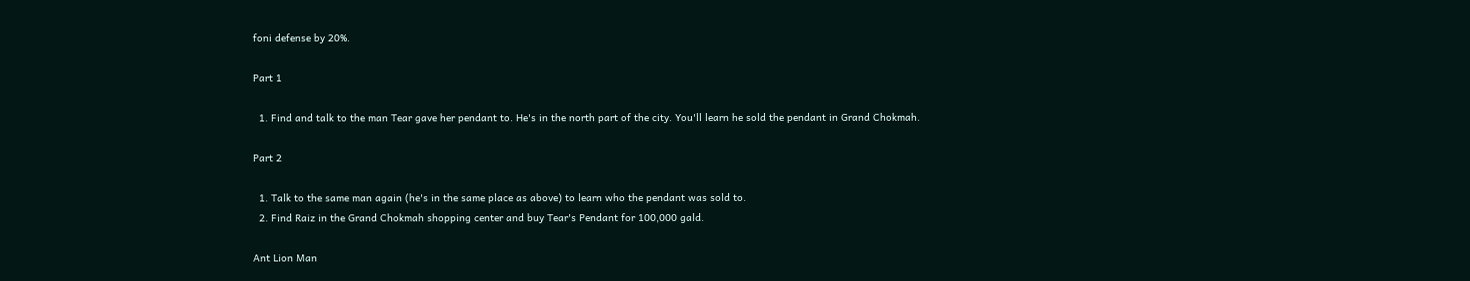foni defense by 20%.

Part 1

  1. Find and talk to the man Tear gave her pendant to. He's in the north part of the city. You'll learn he sold the pendant in Grand Chokmah.

Part 2

  1. Talk to the same man again (he's in the same place as above) to learn who the pendant was sold to.
  2. Find Raiz in the Grand Chokmah shopping center and buy Tear's Pendant for 100,000 gald.

Ant Lion Man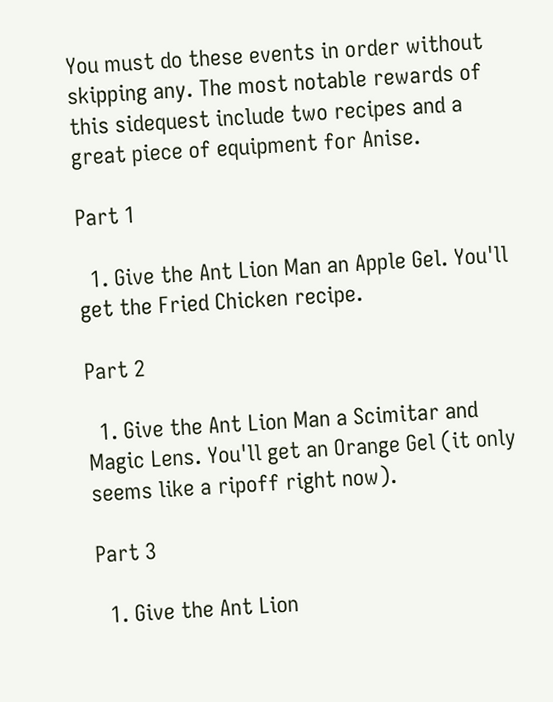You must do these events in order without skipping any. The most notable rewards of this sidequest include two recipes and a great piece of equipment for Anise.

Part 1

  1. Give the Ant Lion Man an Apple Gel. You'll get the Fried Chicken recipe.

Part 2

  1. Give the Ant Lion Man a Scimitar and Magic Lens. You'll get an Orange Gel (it only seems like a ripoff right now).

Part 3

  1. Give the Ant Lion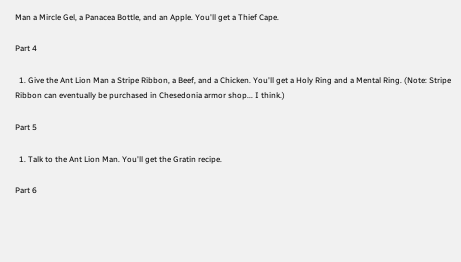Man a Mircle Gel, a Panacea Bottle, and an Apple. You'll get a Thief Cape.

Part 4

  1. Give the Ant Lion Man a Stripe Ribbon, a Beef, and a Chicken. You'll get a Holy Ring and a Mental Ring. (Note: Stripe Ribbon can eventually be purchased in Chesedonia armor shop... I think.)

Part 5

  1. Talk to the Ant Lion Man. You'll get the Gratin recipe.

Part 6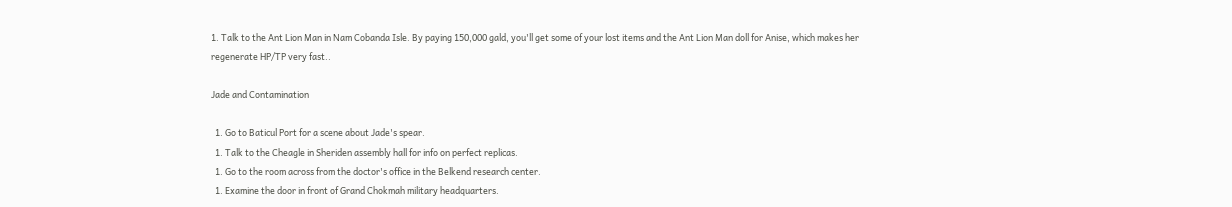1. Talk to the Ant Lion Man in Nam Cobanda Isle. By paying 150,000 gald, you'll get some of your lost items and the Ant Lion Man doll for Anise, which makes her regenerate HP/TP very fast..

Jade and Contamination

  1. Go to Baticul Port for a scene about Jade's spear.
  1. Talk to the Cheagle in Sheriden assembly hall for info on perfect replicas.
  1. Go to the room across from the doctor's office in the Belkend research center.
  1. Examine the door in front of Grand Chokmah military headquarters.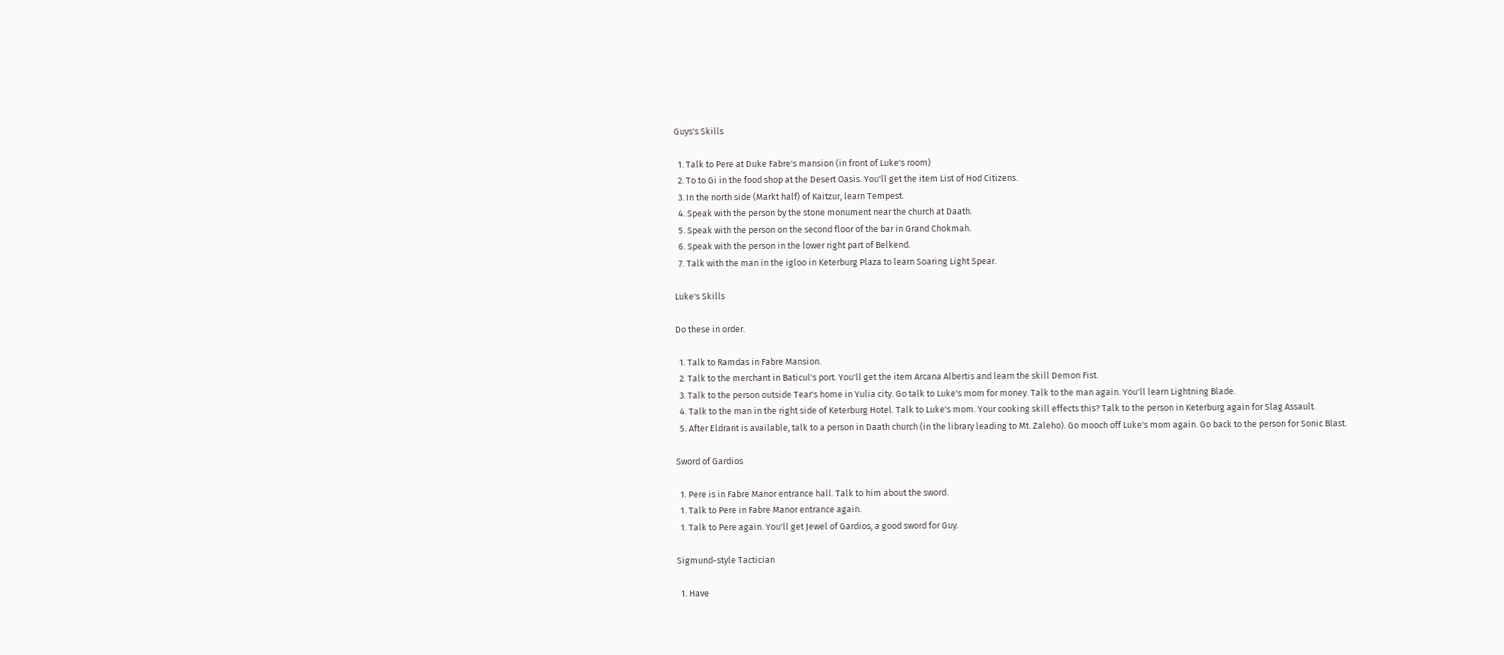Guys's Skills

  1. Talk to Pere at Duke Fabre's mansion (in front of Luke's room)
  2. To to Gi in the food shop at the Desert Oasis. You'll get the item List of Hod Citizens.
  3. In the north side (Markt half) of Kaitzur, learn Tempest.
  4. Speak with the person by the stone monument near the church at Daath.
  5. Speak with the person on the second floor of the bar in Grand Chokmah.
  6. Speak with the person in the lower right part of Belkend.
  7. Talk with the man in the igloo in Keterburg Plaza to learn Soaring Light Spear.

Luke's Skills

Do these in order.

  1. Talk to Ramdas in Fabre Mansion.
  2. Talk to the merchant in Baticul's port. You'll get the item Arcana Albertis and learn the skill Demon Fist.
  3. Talk to the person outside Tear's home in Yulia city. Go talk to Luke's mom for money. Talk to the man again. You'll learn Lightning Blade.
  4. Talk to the man in the right side of Keterburg Hotel. Talk to Luke's mom. Your cooking skill effects this? Talk to the person in Keterburg again for Slag Assault.
  5. After Eldrant is available, talk to a person in Daath church (in the library leading to Mt. Zaleho). Go mooch off Luke's mom again. Go back to the person for Sonic Blast.

Sword of Gardios

  1. Pere is in Fabre Manor entrance hall. Talk to him about the sword.
  1. Talk to Pere in Fabre Manor entrance again.
  1. Talk to Pere again. You'll get Jewel of Gardios, a good sword for Guy.

Sigmund-style Tactician

  1. Have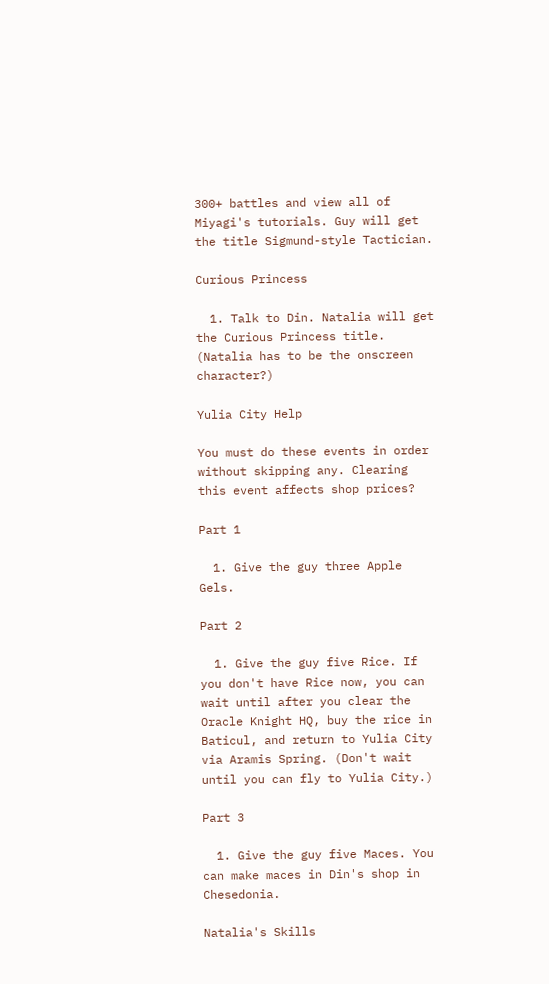300+ battles and view all of Miyagi's tutorials. Guy will get the title Sigmund-style Tactician.

Curious Princess

  1. Talk to Din. Natalia will get the Curious Princess title. (Natalia has to be the onscreen character?)

Yulia City Help

You must do these events in order without skipping any. Clearing this event affects shop prices?

Part 1

  1. Give the guy three Apple Gels.

Part 2

  1. Give the guy five Rice. If you don't have Rice now, you can wait until after you clear the Oracle Knight HQ, buy the rice in Baticul, and return to Yulia City via Aramis Spring. (Don't wait until you can fly to Yulia City.)

Part 3

  1. Give the guy five Maces. You can make maces in Din's shop in Chesedonia.

Natalia's Skills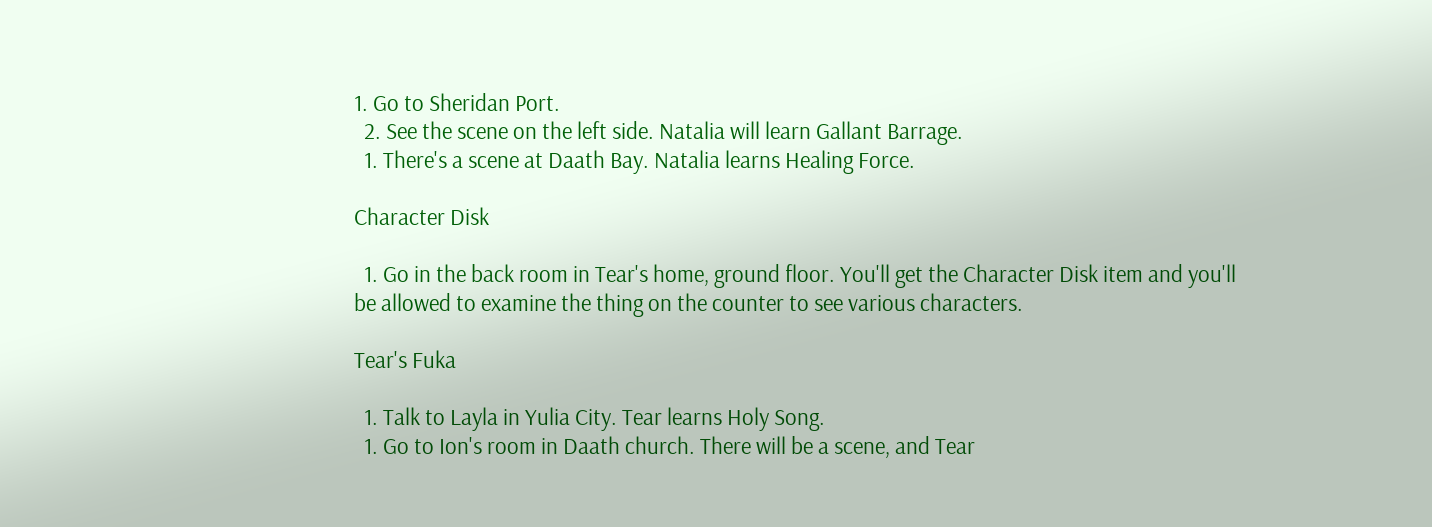1. Go to Sheridan Port.
  2. See the scene on the left side. Natalia will learn Gallant Barrage.
  1. There's a scene at Daath Bay. Natalia learns Healing Force.

Character Disk

  1. Go in the back room in Tear's home, ground floor. You'll get the Character Disk item and you'll be allowed to examine the thing on the counter to see various characters.

Tear's Fuka

  1. Talk to Layla in Yulia City. Tear learns Holy Song.
  1. Go to Ion's room in Daath church. There will be a scene, and Tear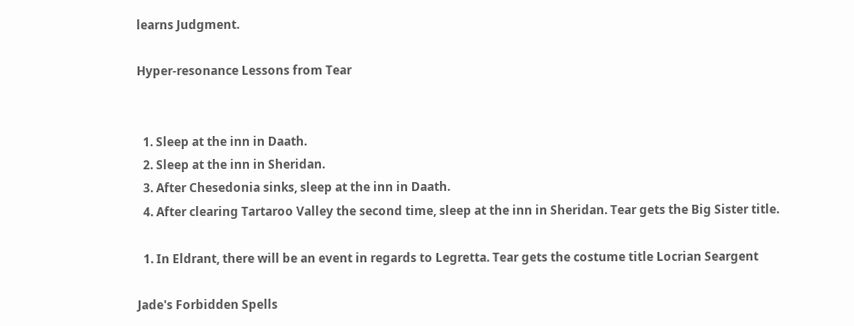learns Judgment.

Hyper-resonance Lessons from Tear


  1. Sleep at the inn in Daath.
  2. Sleep at the inn in Sheridan.
  3. After Chesedonia sinks, sleep at the inn in Daath.
  4. After clearing Tartaroo Valley the second time, sleep at the inn in Sheridan. Tear gets the Big Sister title.

  1. In Eldrant, there will be an event in regards to Legretta. Tear gets the costume title Locrian Seargent

Jade's Forbidden Spells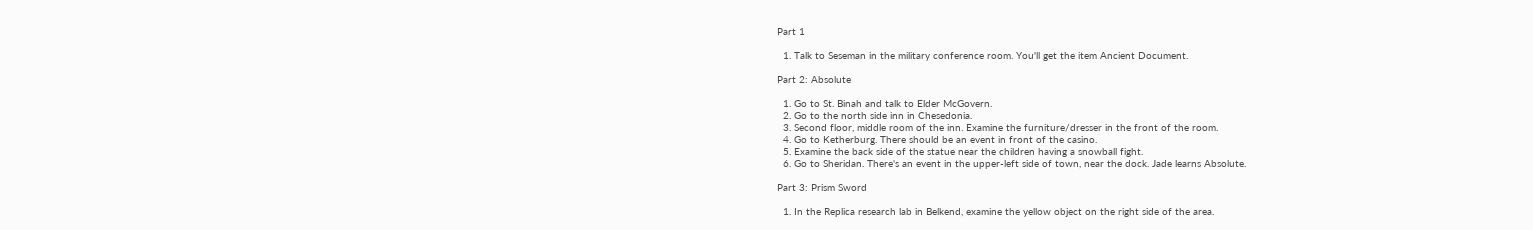Part 1

  1. Talk to Seseman in the military conference room. You'll get the item Ancient Document.

Part 2: Absolute

  1. Go to St. Binah and talk to Elder McGovern.
  2. Go to the north side inn in Chesedonia.
  3. Second floor, middle room of the inn. Examine the furniture/dresser in the front of the room.
  4. Go to Ketherburg. There should be an event in front of the casino.
  5. Examine the back side of the statue near the children having a snowball fight.
  6. Go to Sheridan. There's an event in the upper-left side of town, near the dock. Jade learns Absolute.

Part 3: Prism Sword

  1. In the Replica research lab in Belkend, examine the yellow object on the right side of the area.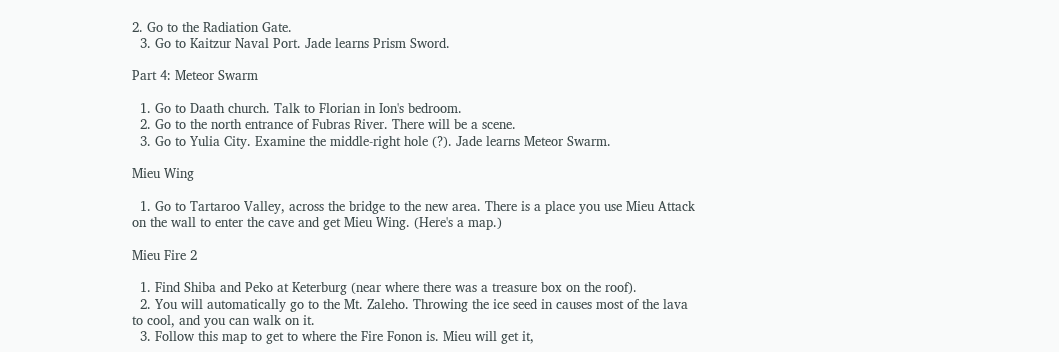2. Go to the Radiation Gate.
  3. Go to Kaitzur Naval Port. Jade learns Prism Sword.

Part 4: Meteor Swarm

  1. Go to Daath church. Talk to Florian in Ion's bedroom.
  2. Go to the north entrance of Fubras River. There will be a scene.
  3. Go to Yulia City. Examine the middle-right hole (?). Jade learns Meteor Swarm.

Mieu Wing

  1. Go to Tartaroo Valley, across the bridge to the new area. There is a place you use Mieu Attack on the wall to enter the cave and get Mieu Wing. (Here's a map.)

Mieu Fire 2

  1. Find Shiba and Peko at Keterburg (near where there was a treasure box on the roof).
  2. You will automatically go to the Mt. Zaleho. Throwing the ice seed in causes most of the lava to cool, and you can walk on it.
  3. Follow this map to get to where the Fire Fonon is. Mieu will get it,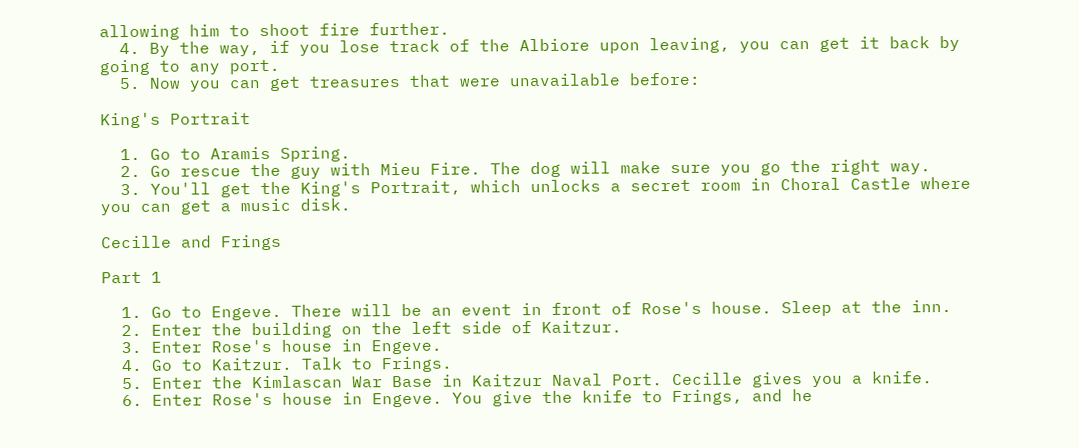allowing him to shoot fire further.
  4. By the way, if you lose track of the Albiore upon leaving, you can get it back by going to any port.
  5. Now you can get treasures that were unavailable before:

King's Portrait

  1. Go to Aramis Spring.
  2. Go rescue the guy with Mieu Fire. The dog will make sure you go the right way.
  3. You'll get the King's Portrait, which unlocks a secret room in Choral Castle where you can get a music disk.

Cecille and Frings

Part 1

  1. Go to Engeve. There will be an event in front of Rose's house. Sleep at the inn.
  2. Enter the building on the left side of Kaitzur.
  3. Enter Rose's house in Engeve.
  4. Go to Kaitzur. Talk to Frings.
  5. Enter the Kimlascan War Base in Kaitzur Naval Port. Cecille gives you a knife.
  6. Enter Rose's house in Engeve. You give the knife to Frings, and he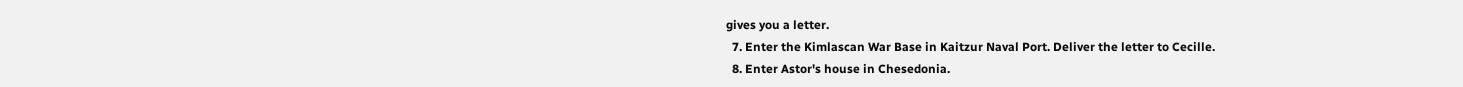gives you a letter.
  7. Enter the Kimlascan War Base in Kaitzur Naval Port. Deliver the letter to Cecille.
  8. Enter Astor's house in Chesedonia.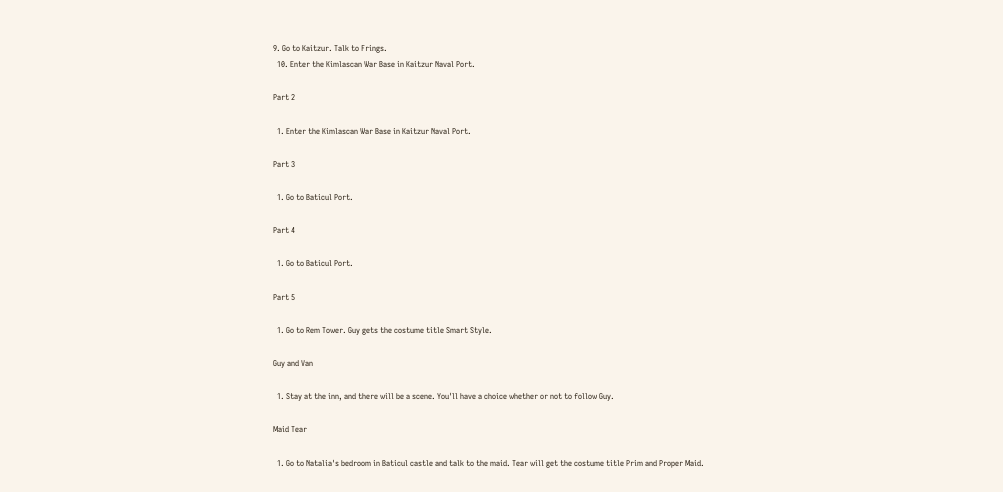9. Go to Kaitzur. Talk to Frings.
  10. Enter the Kimlascan War Base in Kaitzur Naval Port.

Part 2

  1. Enter the Kimlascan War Base in Kaitzur Naval Port.

Part 3

  1. Go to Baticul Port.

Part 4

  1. Go to Baticul Port.

Part 5

  1. Go to Rem Tower. Guy gets the costume title Smart Style.

Guy and Van

  1. Stay at the inn, and there will be a scene. You'll have a choice whether or not to follow Guy.

Maid Tear

  1. Go to Natalia's bedroom in Baticul castle and talk to the maid. Tear will get the costume title Prim and Proper Maid.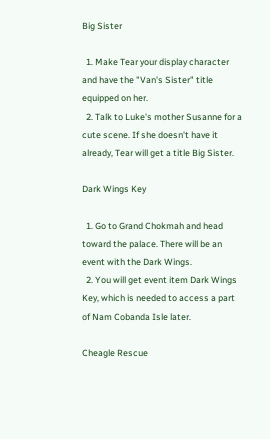Big Sister

  1. Make Tear your display character and have the "Van's Sister" title equipped on her.
  2. Talk to Luke's mother Susanne for a cute scene. If she doesn't have it already, Tear will get a title Big Sister.

Dark Wings Key

  1. Go to Grand Chokmah and head toward the palace. There will be an event with the Dark Wings.
  2. You will get event item Dark Wings Key, which is needed to access a part of Nam Cobanda Isle later.

Cheagle Rescue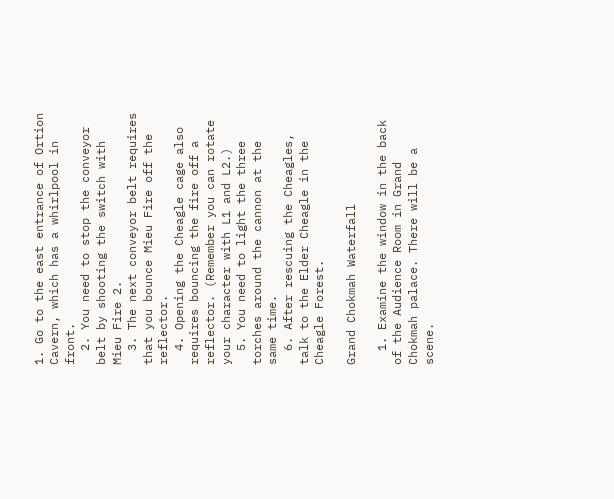1. Go to the east entrance of Ortion Cavern, which has a whirlpool in front.
  2. You need to stop the conveyor belt by shooting the switch with Mieu Fire 2.
  3. The next conveyor belt requires that you bounce Mieu Fire off the reflector.
  4. Opening the Cheagle cage also requires bouncing the fire off a reflector. (Remember you can rotate your character with L1 and L2.)
  5. You need to light the three torches around the cannon at the same time.
  6. After rescuing the Cheagles, talk to the Elder Cheagle in the Cheagle Forest.

Grand Chokmah Waterfall

  1. Examine the window in the back of the Audience Room in Grand Chokmah palace. There will be a scene.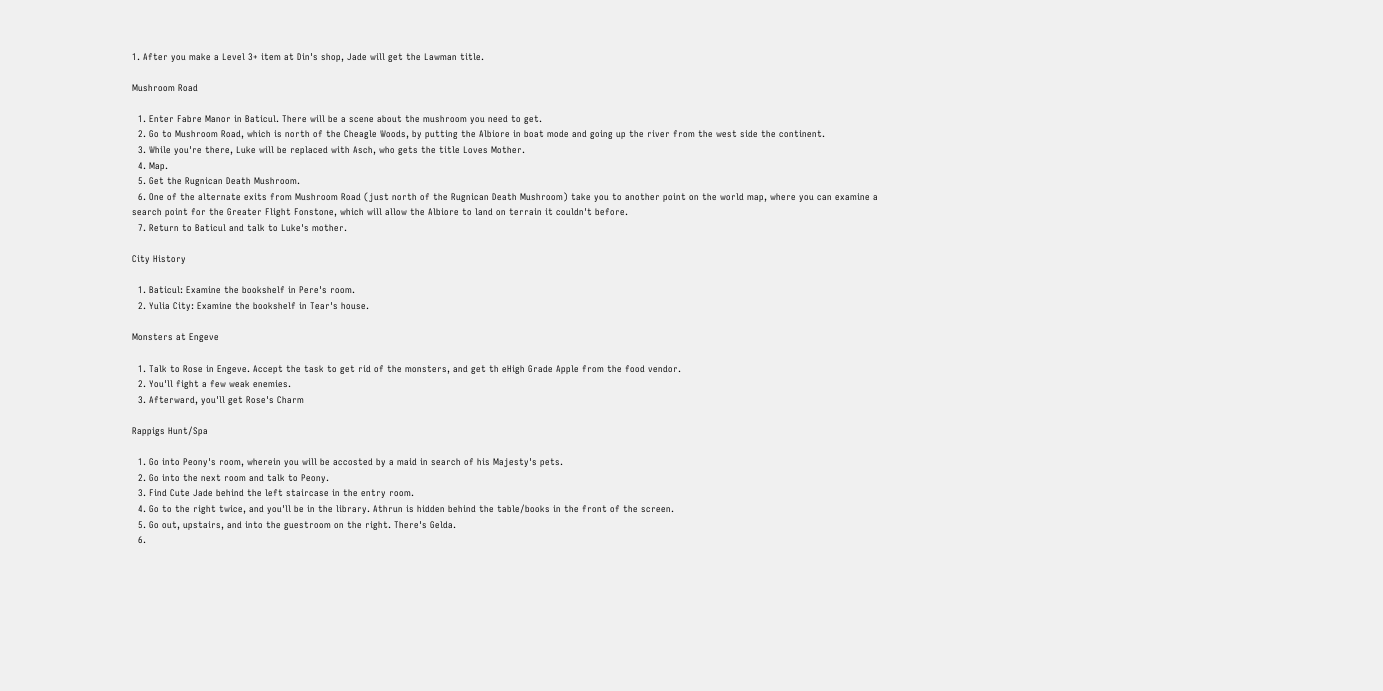1. After you make a Level 3+ item at Din's shop, Jade will get the Lawman title.

Mushroom Road

  1. Enter Fabre Manor in Baticul. There will be a scene about the mushroom you need to get.
  2. Go to Mushroom Road, which is north of the Cheagle Woods, by putting the Albiore in boat mode and going up the river from the west side the continent.
  3. While you're there, Luke will be replaced with Asch, who gets the title Loves Mother.
  4. Map.
  5. Get the Rugnican Death Mushroom.
  6. One of the alternate exits from Mushroom Road (just north of the Rugnican Death Mushroom) take you to another point on the world map, where you can examine a search point for the Greater Flight Fonstone, which will allow the Albiore to land on terrain it couldn't before.
  7. Return to Baticul and talk to Luke's mother.

City History

  1. Baticul: Examine the bookshelf in Pere's room.
  2. Yulia City: Examine the bookshelf in Tear's house.

Monsters at Engeve

  1. Talk to Rose in Engeve. Accept the task to get rid of the monsters, and get th eHigh Grade Apple from the food vendor.
  2. You'll fight a few weak enemies.
  3. Afterward, you'll get Rose's Charm

Rappigs Hunt/Spa

  1. Go into Peony's room, wherein you will be accosted by a maid in search of his Majesty's pets.
  2. Go into the next room and talk to Peony.
  3. Find Cute Jade behind the left staircase in the entry room.
  4. Go to the right twice, and you'll be in the library. Athrun is hidden behind the table/books in the front of the screen.
  5. Go out, upstairs, and into the guestroom on the right. There's Gelda.
  6.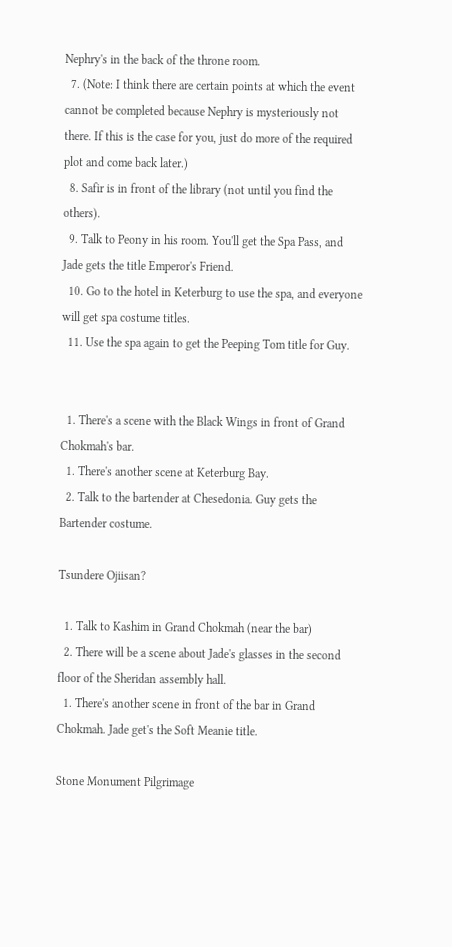Nephry's in the back of the throne room.
  7. (Note: I think there are certain points at which the event cannot be completed because Nephry is mysteriously not there. If this is the case for you, just do more of the required plot and come back later.)
  8. Safir is in front of the library (not until you find the others).
  9. Talk to Peony in his room. You'll get the Spa Pass, and Jade gets the title Emperor's Friend.
  10. Go to the hotel in Keterburg to use the spa, and everyone will get spa costume titles.
  11. Use the spa again to get the Peeping Tom title for Guy.


  1. There's a scene with the Black Wings in front of Grand Chokmah's bar.
  1. There's another scene at Keterburg Bay.
  2. Talk to the bartender at Chesedonia. Guy gets the Bartender costume.

Tsundere Ojiisan?

  1. Talk to Kashim in Grand Chokmah (near the bar)
  2. There will be a scene about Jade's glasses in the second floor of the Sheridan assembly hall.
  1. There's another scene in front of the bar in Grand Chokmah. Jade get's the Soft Meanie title.

Stone Monument Pilgrimage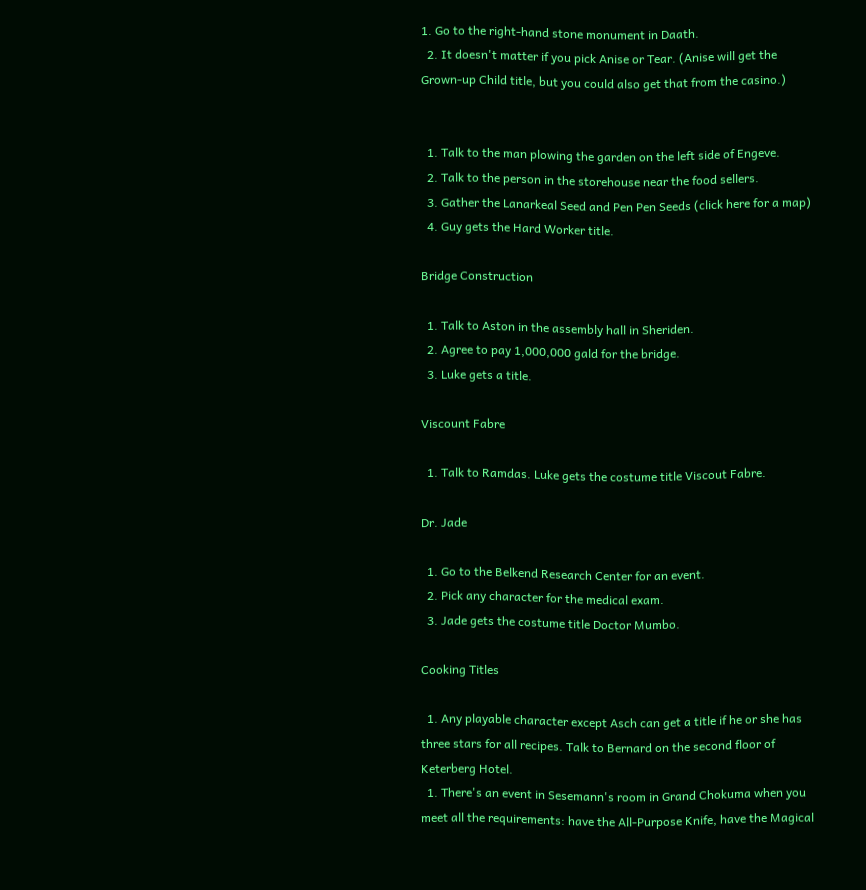1. Go to the right-hand stone monument in Daath.
  2. It doesn't matter if you pick Anise or Tear. (Anise will get the Grown-up Child title, but you could also get that from the casino.)


  1. Talk to the man plowing the garden on the left side of Engeve.
  2. Talk to the person in the storehouse near the food sellers.
  3. Gather the Lanarkeal Seed and Pen Pen Seeds (click here for a map)
  4. Guy gets the Hard Worker title.

Bridge Construction

  1. Talk to Aston in the assembly hall in Sheriden.
  2. Agree to pay 1,000,000 gald for the bridge.
  3. Luke gets a title.

Viscount Fabre

  1. Talk to Ramdas. Luke gets the costume title Viscout Fabre.

Dr. Jade

  1. Go to the Belkend Research Center for an event.
  2. Pick any character for the medical exam.
  3. Jade gets the costume title Doctor Mumbo.

Cooking Titles

  1. Any playable character except Asch can get a title if he or she has three stars for all recipes. Talk to Bernard on the second floor of Keterberg Hotel.
  1. There's an event in Sesemann's room in Grand Chokuma when you meet all the requirements: have the All-Purpose Knife, have the Magical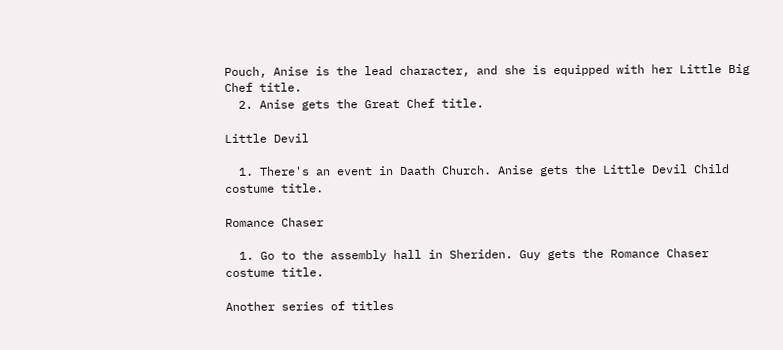Pouch, Anise is the lead character, and she is equipped with her Little Big Chef title.
  2. Anise gets the Great Chef title.

Little Devil

  1. There's an event in Daath Church. Anise gets the Little Devil Child costume title.

Romance Chaser

  1. Go to the assembly hall in Sheriden. Guy gets the Romance Chaser costume title.

Another series of titles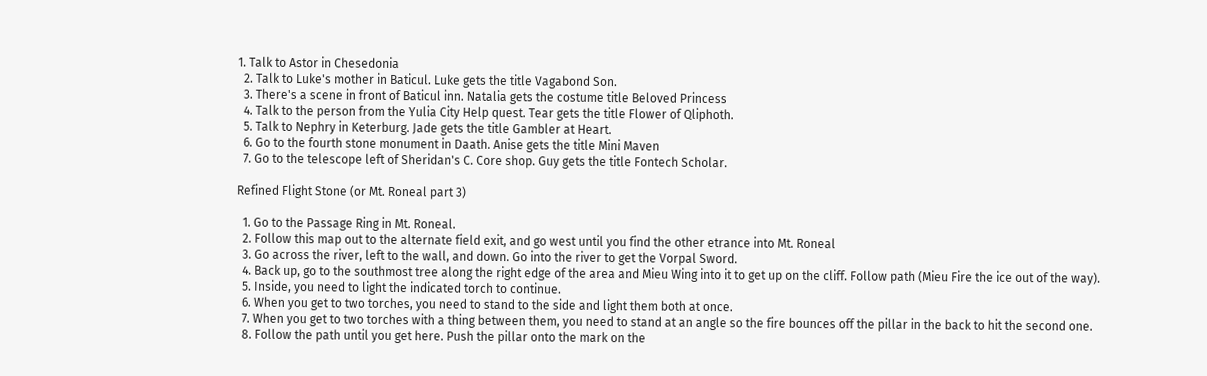1. Talk to Astor in Chesedonia
  2. Talk to Luke's mother in Baticul. Luke gets the title Vagabond Son.
  3. There's a scene in front of Baticul inn. Natalia gets the costume title Beloved Princess
  4. Talk to the person from the Yulia City Help quest. Tear gets the title Flower of Qliphoth.
  5. Talk to Nephry in Keterburg. Jade gets the title Gambler at Heart.
  6. Go to the fourth stone monument in Daath. Anise gets the title Mini Maven
  7. Go to the telescope left of Sheridan's C. Core shop. Guy gets the title Fontech Scholar.

Refined Flight Stone (or Mt. Roneal part 3)

  1. Go to the Passage Ring in Mt. Roneal.
  2. Follow this map out to the alternate field exit, and go west until you find the other etrance into Mt. Roneal
  3. Go across the river, left to the wall, and down. Go into the river to get the Vorpal Sword.
  4. Back up, go to the southmost tree along the right edge of the area and Mieu Wing into it to get up on the cliff. Follow path (Mieu Fire the ice out of the way).
  5. Inside, you need to light the indicated torch to continue.
  6. When you get to two torches, you need to stand to the side and light them both at once.
  7. When you get to two torches with a thing between them, you need to stand at an angle so the fire bounces off the pillar in the back to hit the second one.
  8. Follow the path until you get here. Push the pillar onto the mark on the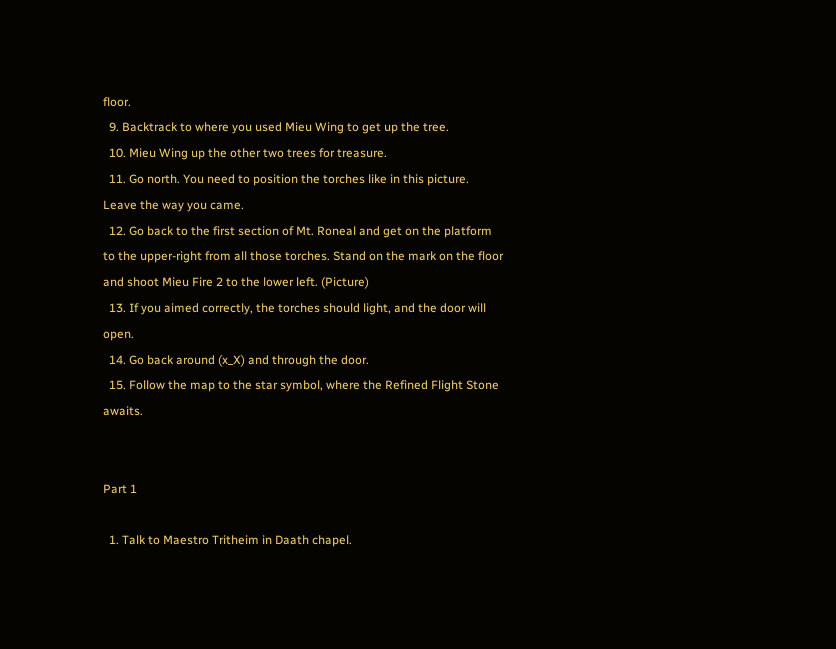floor.
  9. Backtrack to where you used Mieu Wing to get up the tree.
  10. Mieu Wing up the other two trees for treasure.
  11. Go north. You need to position the torches like in this picture. Leave the way you came.
  12. Go back to the first section of Mt. Roneal and get on the platform to the upper-right from all those torches. Stand on the mark on the floor and shoot Mieu Fire 2 to the lower left. (Picture)
  13. If you aimed correctly, the torches should light, and the door will open.
  14. Go back around (x_X) and through the door.
  15. Follow the map to the star symbol, where the Refined Flight Stone awaits.


Part 1

  1. Talk to Maestro Tritheim in Daath chapel.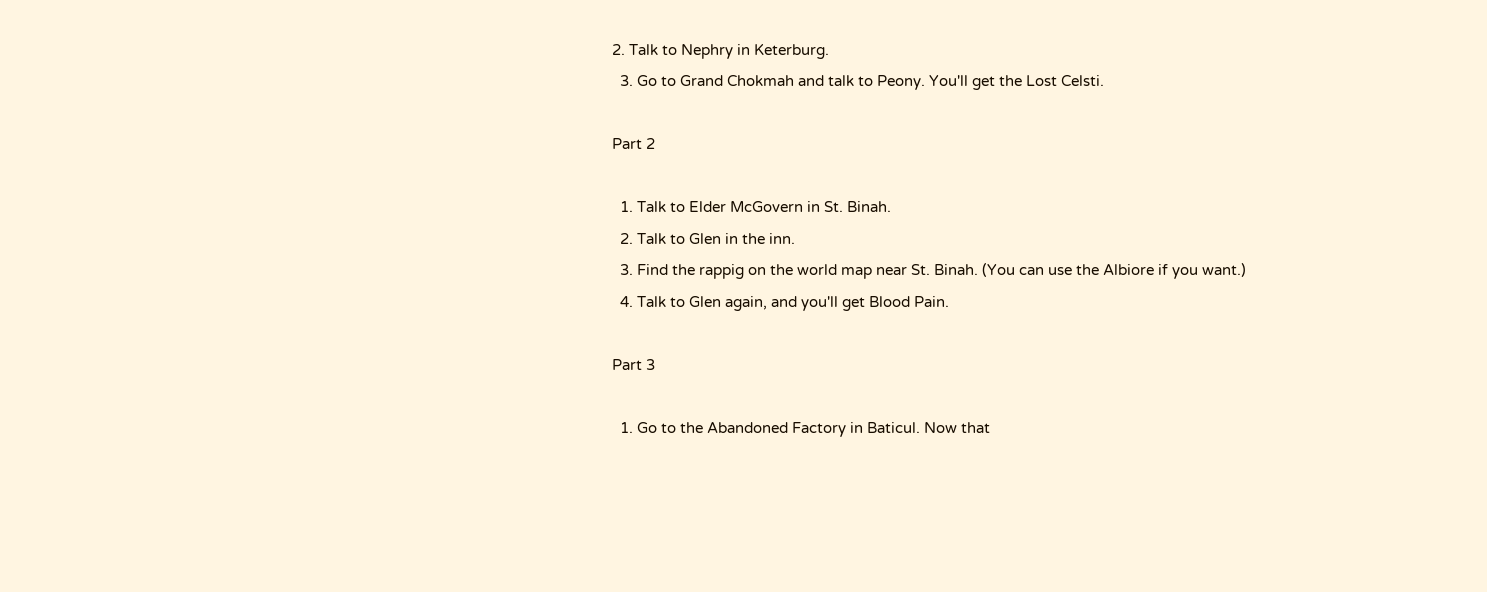2. Talk to Nephry in Keterburg.
  3. Go to Grand Chokmah and talk to Peony. You'll get the Lost Celsti.

Part 2

  1. Talk to Elder McGovern in St. Binah.
  2. Talk to Glen in the inn.
  3. Find the rappig on the world map near St. Binah. (You can use the Albiore if you want.)
  4. Talk to Glen again, and you'll get Blood Pain.

Part 3

  1. Go to the Abandoned Factory in Baticul. Now that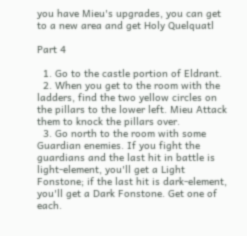you have Mieu's upgrades, you can get to a new area and get Holy Quelquatl

Part 4

  1. Go to the castle portion of Eldrant.
  2. When you get to the room with the ladders, find the two yellow circles on the pillars to the lower left. Mieu Attack them to knock the pillars over.
  3. Go north to the room with some Guardian enemies. If you fight the guardians and the last hit in battle is light-element, you'll get a Light Fonstone; if the last hit is dark-element, you'll get a Dark Fonstone. Get one of each.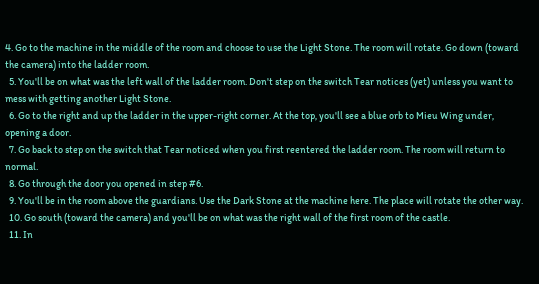4. Go to the machine in the middle of the room and choose to use the Light Stone. The room will rotate. Go down (toward the camera) into the ladder room.
  5. You'll be on what was the left wall of the ladder room. Don't step on the switch Tear notices (yet) unless you want to mess with getting another Light Stone.
  6. Go to the right and up the ladder in the upper-right corner. At the top, you'll see a blue orb to Mieu Wing under, opening a door.
  7. Go back to step on the switch that Tear noticed when you first reentered the ladder room. The room will return to normal.
  8. Go through the door you opened in step #6.
  9. You'll be in the room above the guardians. Use the Dark Stone at the machine here. The place will rotate the other way.
  10. Go south (toward the camera) and you'll be on what was the right wall of the first room of the castle.
  11. In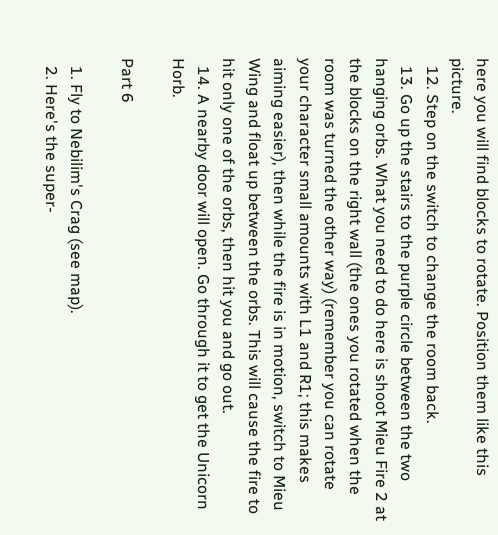here you will find blocks to rotate. Position them like this picture.
  12. Step on the switch to change the room back.
  13. Go up the stairs to the purple circle between the two hanging orbs. What you need to do here is shoot Mieu Fire 2 at the blocks on the right wall (the ones you rotated when the room was turned the other way) (remember you can rotate your character small amounts with L1 and R1; this makes aiming easier), then while the fire is in motion, switch to Mieu Wing and float up between the orbs. This will cause the fire to hit only one of the orbs, then hit you and go out.
  14. A nearby door will open. Go through it to get the Unicorn Horb.

Part 6

  1. Fly to Nebilim's Crag (see map).
  2. Here's the super-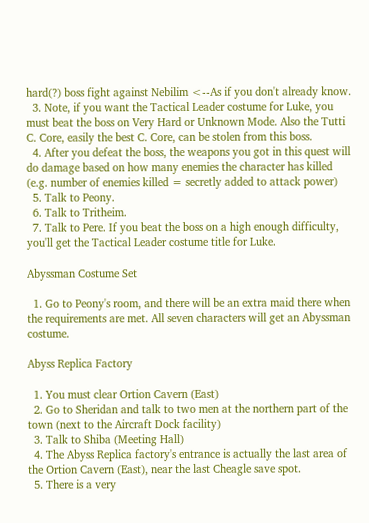hard(?) boss fight against Nebilim <--As if you don't already know.
  3. Note, if you want the Tactical Leader costume for Luke, you must beat the boss on Very Hard or Unknown Mode. Also the Tutti C. Core, easily the best C. Core, can be stolen from this boss.
  4. After you defeat the boss, the weapons you got in this quest will do damage based on how many enemies the character has killed (e.g. number of enemies killed = secretly added to attack power)
  5. Talk to Peony.
  6. Talk to Tritheim.
  7. Talk to Pere. If you beat the boss on a high enough difficulty, you'll get the Tactical Leader costume title for Luke.

Abyssman Costume Set

  1. Go to Peony's room, and there will be an extra maid there when the requirements are met. All seven characters will get an Abyssman costume.

Abyss Replica Factory

  1. You must clear Ortion Cavern (East)
  2. Go to Sheridan and talk to two men at the northern part of the town (next to the Aircraft Dock facility)
  3. Talk to Shiba (Meeting Hall)
  4. The Abyss Replica factory's entrance is actually the last area of the Ortion Cavern (East), near the last Cheagle save spot.
  5. There is a very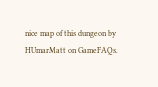nice map of this dungeon by HUmarMatt on GameFAQs.